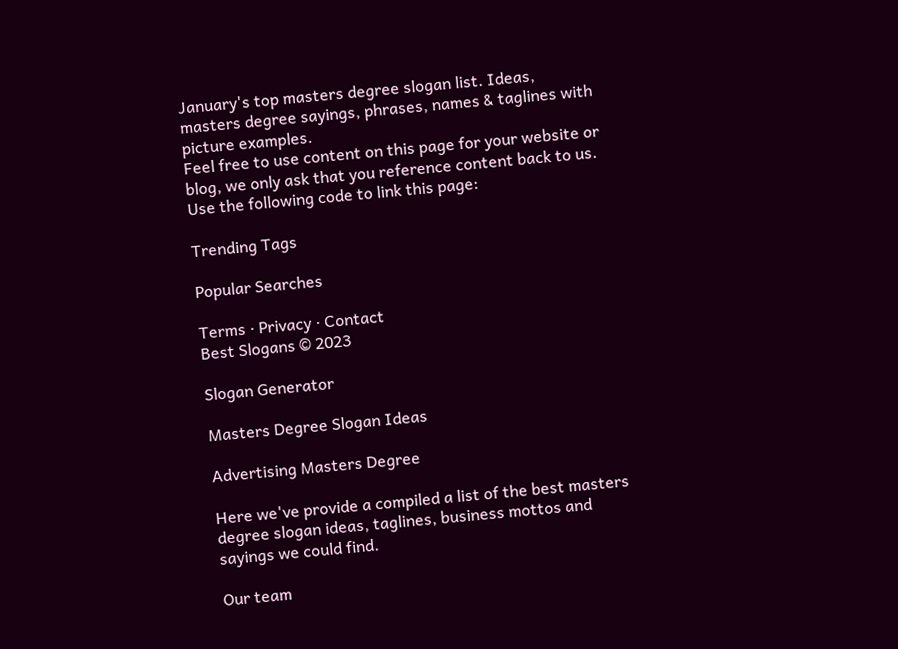January's top masters degree slogan list. Ideas, masters degree sayings, phrases, names & taglines with picture examples.
Feel free to use content on this page for your website or blog, we only ask that you reference content back to us. Use the following code to link this page:

Trending Tags

Popular Searches

Terms · Privacy · Contact
Best Slogans © 2023

Slogan Generator

Masters Degree Slogan Ideas

Advertising Masters Degree

Here we've provide a compiled a list of the best masters degree slogan ideas, taglines, business mottos and sayings we could find.

Our team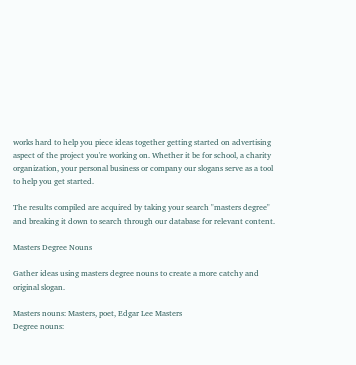works hard to help you piece ideas together getting started on advertising aspect of the project you're working on. Whether it be for school, a charity organization, your personal business or company our slogans serve as a tool to help you get started.

The results compiled are acquired by taking your search "masters degree" and breaking it down to search through our database for relevant content.

Masters Degree Nouns

Gather ideas using masters degree nouns to create a more catchy and original slogan.

Masters nouns: Masters, poet, Edgar Lee Masters
Degree nouns: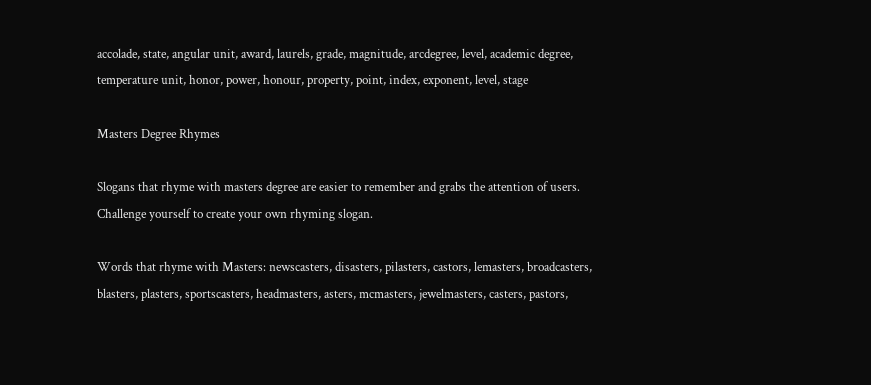accolade, state, angular unit, award, laurels, grade, magnitude, arcdegree, level, academic degree, temperature unit, honor, power, honour, property, point, index, exponent, level, stage

Masters Degree Rhymes

Slogans that rhyme with masters degree are easier to remember and grabs the attention of users. Challenge yourself to create your own rhyming slogan.

Words that rhyme with Masters: newscasters, disasters, pilasters, castors, lemasters, broadcasters, blasters, plasters, sportscasters, headmasters, asters, mcmasters, jewelmasters, casters, pastors,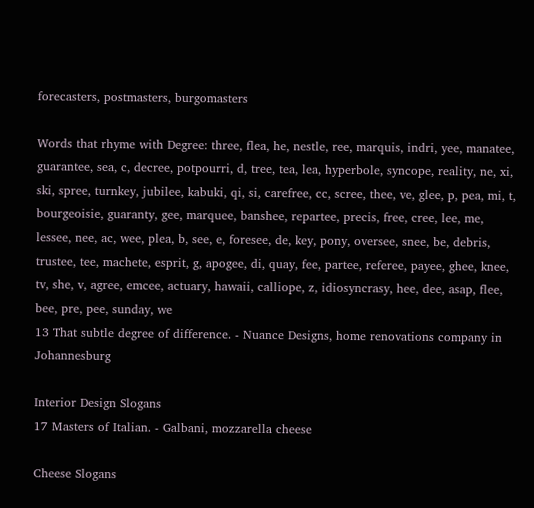forecasters, postmasters, burgomasters

Words that rhyme with Degree: three, flea, he, nestle, ree, marquis, indri, yee, manatee, guarantee, sea, c, decree, potpourri, d, tree, tea, lea, hyperbole, syncope, reality, ne, xi, ski, spree, turnkey, jubilee, kabuki, qi, si, carefree, cc, scree, thee, ve, glee, p, pea, mi, t, bourgeoisie, guaranty, gee, marquee, banshee, repartee, precis, free, cree, lee, me, lessee, nee, ac, wee, plea, b, see, e, foresee, de, key, pony, oversee, snee, be, debris, trustee, tee, machete, esprit, g, apogee, di, quay, fee, partee, referee, payee, ghee, knee, tv, she, v, agree, emcee, actuary, hawaii, calliope, z, idiosyncrasy, hee, dee, asap, flee, bee, pre, pee, sunday, we
13 That subtle degree of difference. - Nuance Designs, home renovations company in Johannesburg

Interior Design Slogans
17 Masters of Italian. - Galbani, mozzarella cheese

Cheese Slogans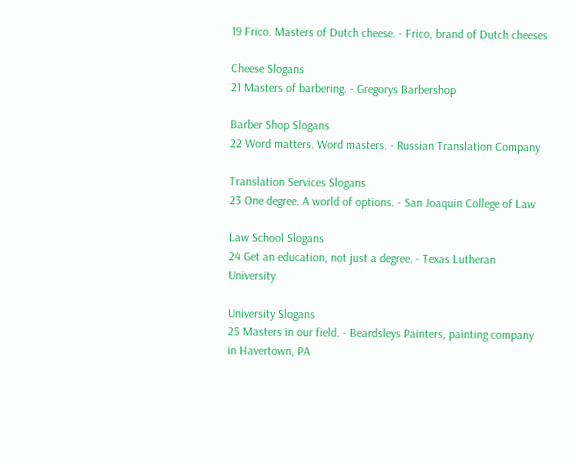19 Frico. Masters of Dutch cheese. - Frico, brand of Dutch cheeses

Cheese Slogans
21 Masters of barbering. - Gregorys Barbershop

Barber Shop Slogans
22 Word matters. Word masters. - Russian Translation Company

Translation Services Slogans
23 One degree. A world of options. - San Joaquin College of Law

Law School Slogans
24 Get an education, not just a degree. - Texas Lutheran University

University Slogans
25 Masters in our field. - Beardsleys Painters, painting company in Havertown, PA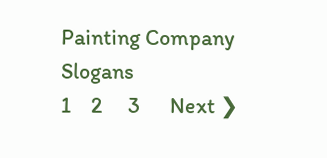Painting Company Slogans
1    2     3      Next ❯